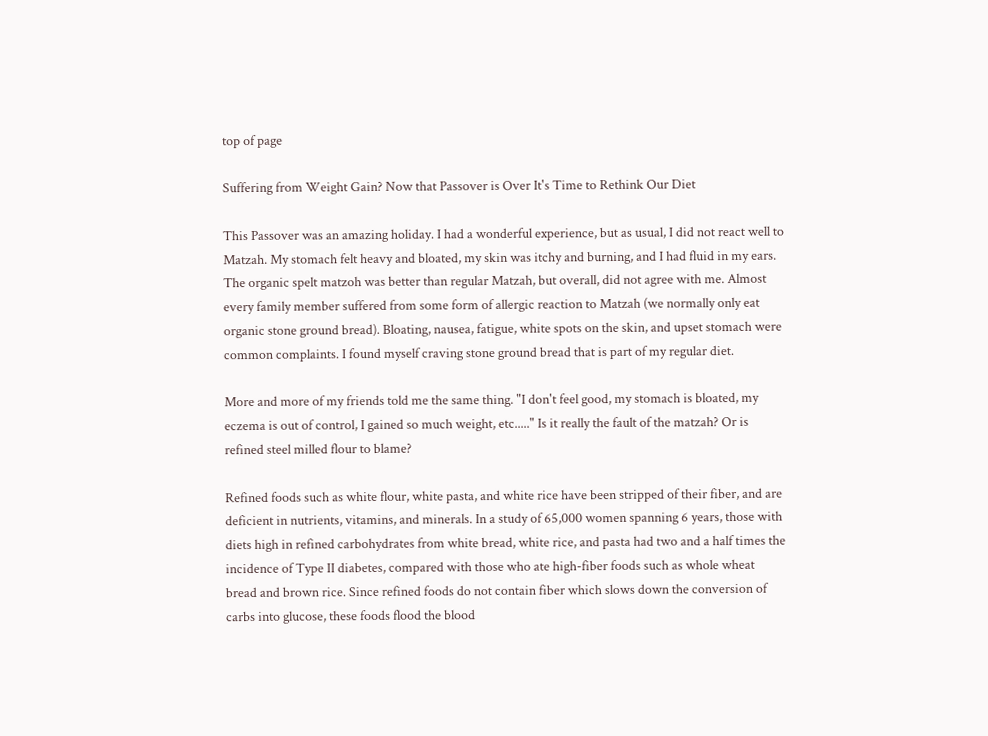top of page

Suffering from Weight Gain? Now that Passover is Over It's Time to Rethink Our Diet

This Passover was an amazing holiday. I had a wonderful experience, but as usual, I did not react well to Matzah. My stomach felt heavy and bloated, my skin was itchy and burning, and I had fluid in my ears. The organic spelt matzoh was better than regular Matzah, but overall, did not agree with me. Almost every family member suffered from some form of allergic reaction to Matzah (we normally only eat organic stone ground bread). Bloating, nausea, fatigue, white spots on the skin, and upset stomach were common complaints. I found myself craving stone ground bread that is part of my regular diet.

More and more of my friends told me the same thing. "I don't feel good, my stomach is bloated, my eczema is out of control, I gained so much weight, etc....." Is it really the fault of the matzah? Or is refined steel milled flour to blame?

Refined foods such as white flour, white pasta, and white rice have been stripped of their fiber, and are deficient in nutrients, vitamins, and minerals. In a study of 65,000 women spanning 6 years, those with diets high in refined carbohydrates from white bread, white rice, and pasta had two and a half times the incidence of Type II diabetes, compared with those who ate high-fiber foods such as whole wheat bread and brown rice. Since refined foods do not contain fiber which slows down the conversion of carbs into glucose, these foods flood the blood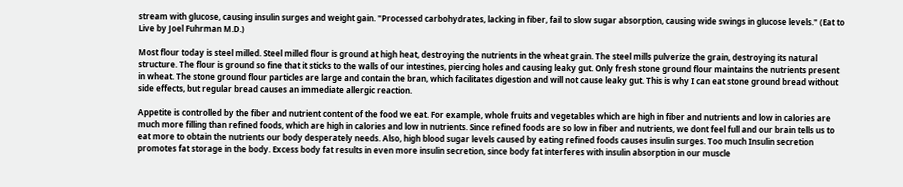stream with glucose, causing insulin surges and weight gain. "Processed carbohydrates, lacking in fiber, fail to slow sugar absorption, causing wide swings in glucose levels." (Eat to Live by Joel Fuhrman M.D.)

Most flour today is steel milled. Steel milled flour is ground at high heat, destroying the nutrients in the wheat grain. The steel mills pulverize the grain, destroying its natural structure. The flour is ground so fine that it sticks to the walls of our intestines, piercing holes and causing leaky gut. Only fresh stone ground flour maintains the nutrients present in wheat. The stone ground flour particles are large and contain the bran, which facilitates digestion and will not cause leaky gut. This is why I can eat stone ground bread without side effects, but regular bread causes an immediate allergic reaction.

Appetite is controlled by the fiber and nutrient content of the food we eat. For example, whole fruits and vegetables which are high in fiber and nutrients and low in calories are much more filling than refined foods, which are high in calories and low in nutrients. Since refined foods are so low in fiber and nutrients, we dont feel full and our brain tells us to eat more to obtain the nutrients our body desperately needs. Also, high blood sugar levels caused by eating refined foods causes insulin surges. Too much Insulin secretion promotes fat storage in the body. Excess body fat results in even more insulin secretion, since body fat interferes with insulin absorption in our muscle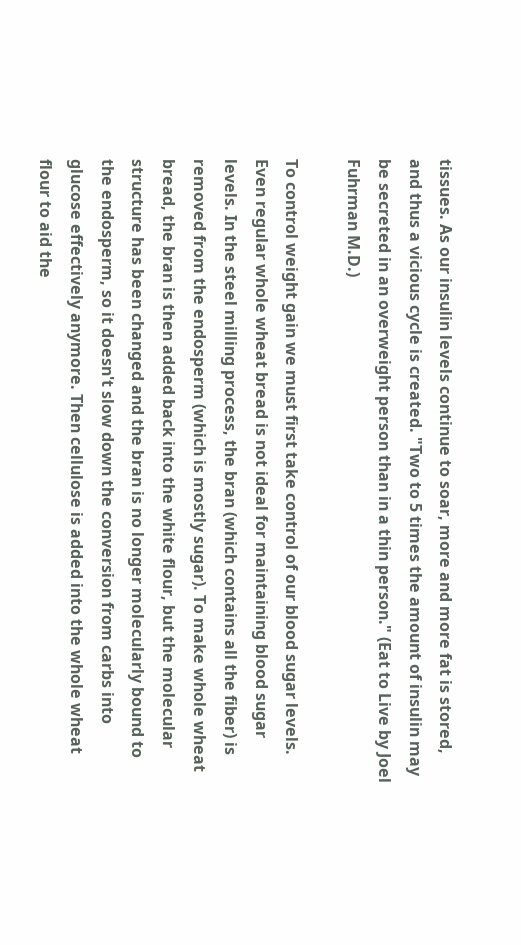tissues. As our insulin levels continue to soar, more and more fat is stored, and thus a vicious cycle is created. "Two to 5 times the amount of insulin may be secreted in an overweight person than in a thin person." (Eat to Live by Joel Fuhrman M.D.)

To control weight gain we must first take control of our blood sugar levels. Even regular whole wheat bread is not ideal for maintaining blood sugar levels. In the steel milling process, the bran (which contains all the fiber) is removed from the endosperm (which is mostly sugar). To make whole wheat bread, the bran is then added back into the white flour, but the molecular structure has been changed and the bran is no longer molecularly bound to the endosperm, so it doesn't slow down the conversion from carbs into glucose effectively anymore. Then cellulose is added into the whole wheat flour to aid the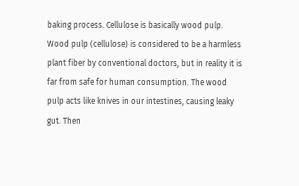baking process. Cellulose is basically wood pulp. Wood pulp (cellulose) is considered to be a harmless plant fiber by conventional doctors, but in reality it is far from safe for human consumption. The wood pulp acts like knives in our intestines, causing leaky gut. Then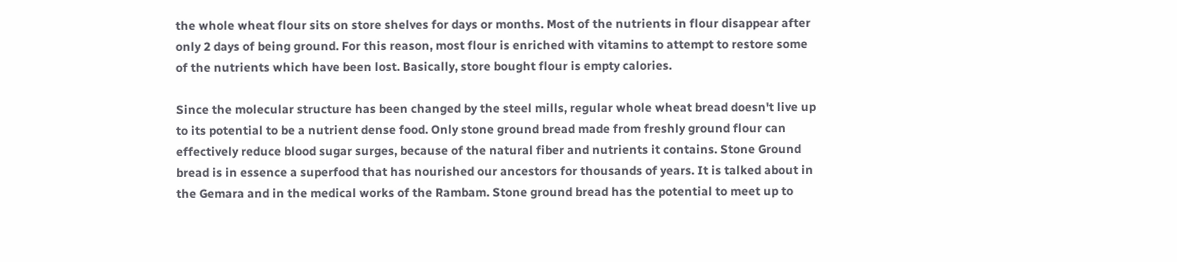the whole wheat flour sits on store shelves for days or months. Most of the nutrients in flour disappear after only 2 days of being ground. For this reason, most flour is enriched with vitamins to attempt to restore some of the nutrients which have been lost. Basically, store bought flour is empty calories.

Since the molecular structure has been changed by the steel mills, regular whole wheat bread doesn't live up to its potential to be a nutrient dense food. Only stone ground bread made from freshly ground flour can effectively reduce blood sugar surges, because of the natural fiber and nutrients it contains. Stone Ground bread is in essence a superfood that has nourished our ancestors for thousands of years. It is talked about in the Gemara and in the medical works of the Rambam. Stone ground bread has the potential to meet up to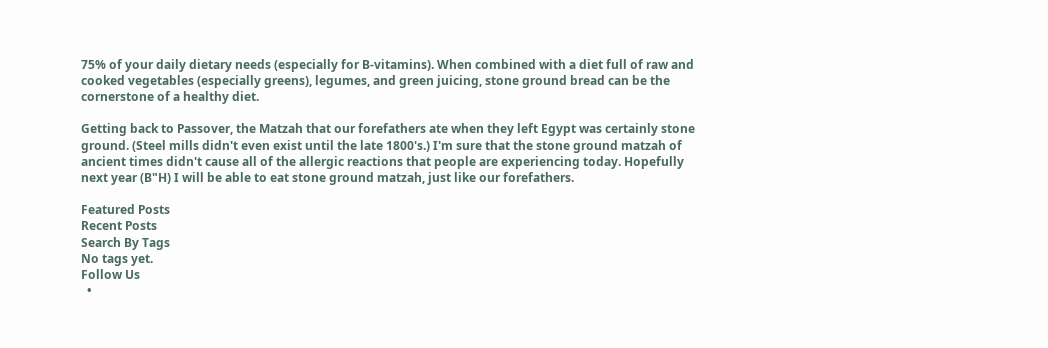75% of your daily dietary needs (especially for B-vitamins). When combined with a diet full of raw and cooked vegetables (especially greens), legumes, and green juicing, stone ground bread can be the cornerstone of a healthy diet.

Getting back to Passover, the Matzah that our forefathers ate when they left Egypt was certainly stone ground. (Steel mills didn't even exist until the late 1800's.) I'm sure that the stone ground matzah of ancient times didn't cause all of the allergic reactions that people are experiencing today. Hopefully next year (B"H) I will be able to eat stone ground matzah, just like our forefathers.

Featured Posts
Recent Posts
Search By Tags
No tags yet.
Follow Us
  •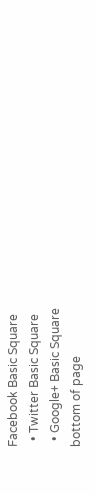Facebook Basic Square
  • Twitter Basic Square
  • Google+ Basic Square
bottom of page